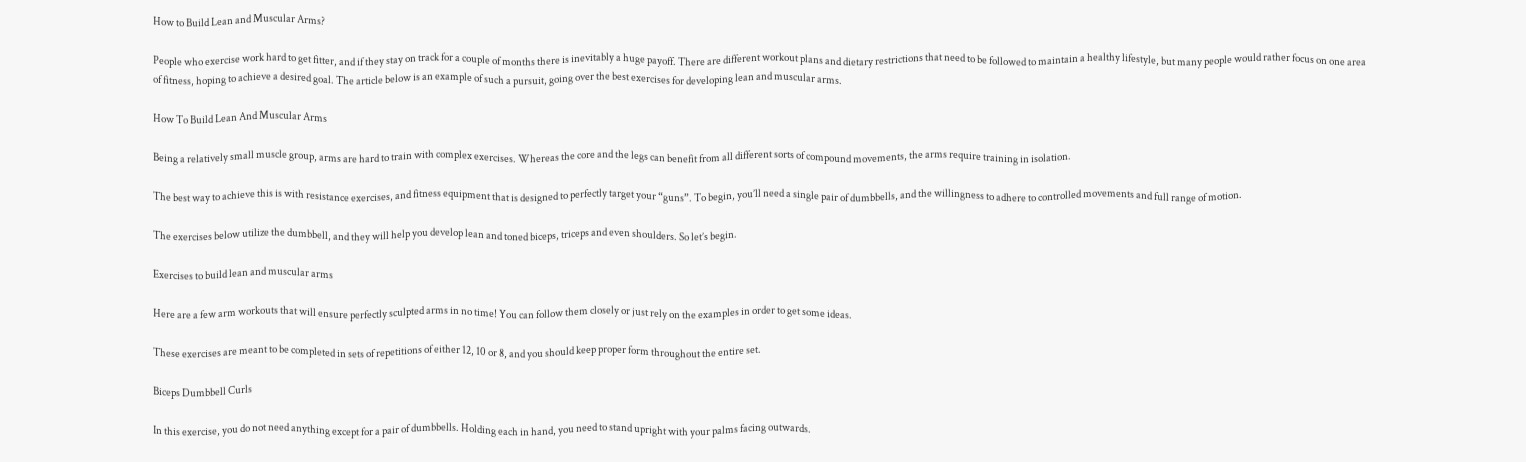How to Build Lean and Muscular Arms?

People who exercise work hard to get fitter, and if they stay on track for a couple of months there is inevitably a huge payoff. There are different workout plans and dietary restrictions that need to be followed to maintain a healthy lifestyle, but many people would rather focus on one area of fitness, hoping to achieve a desired goal. The article below is an example of such a pursuit, going over the best exercises for developing lean and muscular arms.

How To Build Lean And Muscular Arms

Being a relatively small muscle group, arms are hard to train with complex exercises. Whereas the core and the legs can benefit from all different sorts of compound movements, the arms require training in isolation.

The best way to achieve this is with resistance exercises, and fitness equipment that is designed to perfectly target your “guns”. To begin, you’ll need a single pair of dumbbells, and the willingness to adhere to controlled movements and full range of motion.

The exercises below utilize the dumbbell, and they will help you develop lean and toned biceps, triceps and even shoulders. So let’s begin.

Exercises to build lean and muscular arms

Here are a few arm workouts that will ensure perfectly sculpted arms in no time! You can follow them closely or just rely on the examples in order to get some ideas.

These exercises are meant to be completed in sets of repetitions of either 12, 10 or 8, and you should keep proper form throughout the entire set.

Biceps Dumbbell Curls

In this exercise, you do not need anything except for a pair of dumbbells. Holding each in hand, you need to stand upright with your palms facing outwards.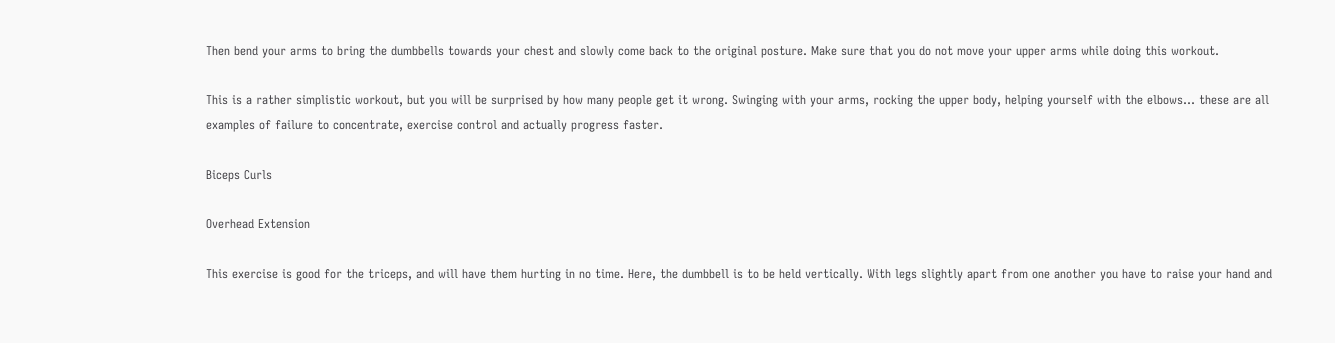Then bend your arms to bring the dumbbells towards your chest and slowly come back to the original posture. Make sure that you do not move your upper arms while doing this workout.

This is a rather simplistic workout, but you will be surprised by how many people get it wrong. Swinging with your arms, rocking the upper body, helping yourself with the elbows… these are all examples of failure to concentrate, exercise control and actually progress faster.

Biceps Curls

Overhead Extension

This exercise is good for the triceps, and will have them hurting in no time. Here, the dumbbell is to be held vertically. With legs slightly apart from one another you have to raise your hand and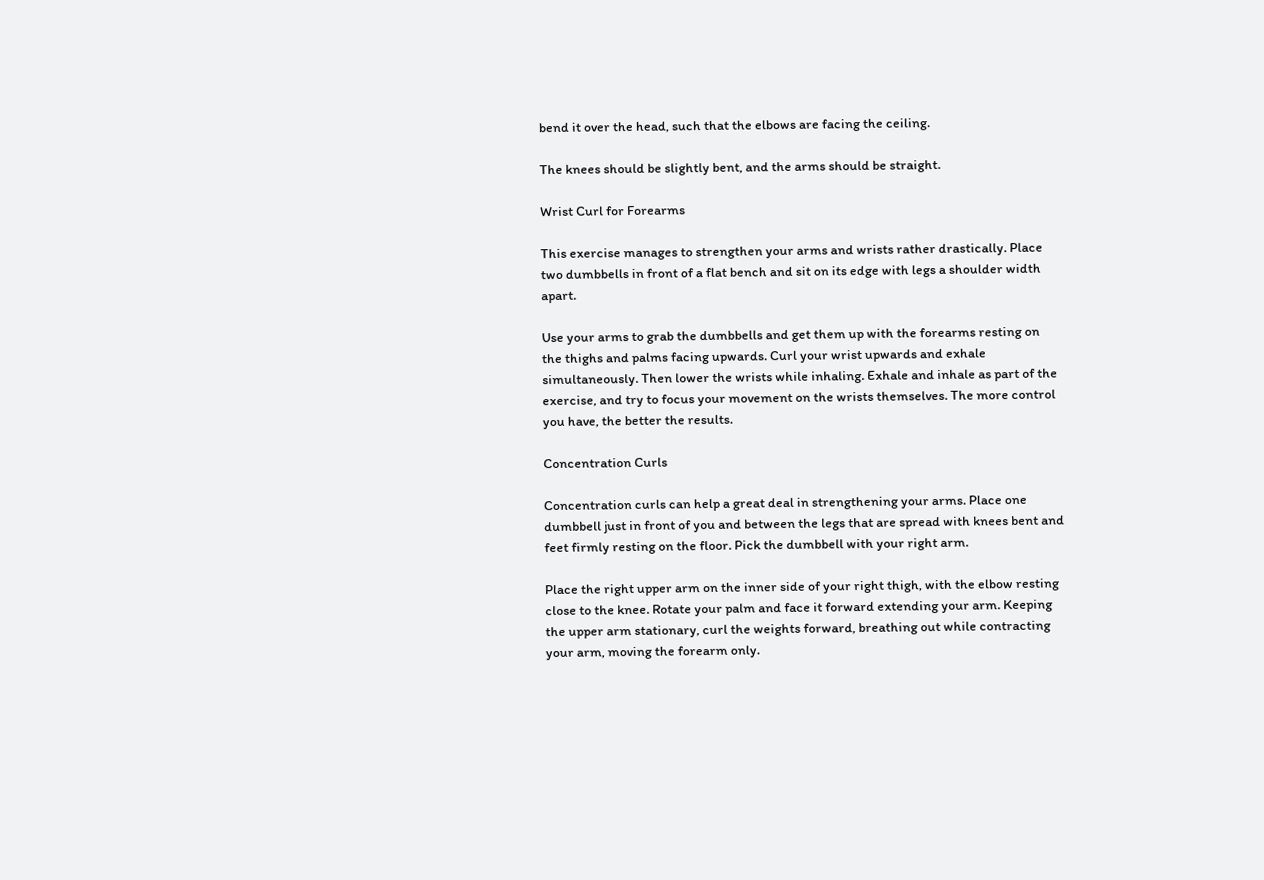bend it over the head, such that the elbows are facing the ceiling.

The knees should be slightly bent, and the arms should be straight.

Wrist Curl for Forearms

This exercise manages to strengthen your arms and wrists rather drastically. Place two dumbbells in front of a flat bench and sit on its edge with legs a shoulder width apart.

Use your arms to grab the dumbbells and get them up with the forearms resting on the thighs and palms facing upwards. Curl your wrist upwards and exhale simultaneously. Then lower the wrists while inhaling. Exhale and inhale as part of the exercise, and try to focus your movement on the wrists themselves. The more control you have, the better the results.

Concentration Curls

Concentration curls can help a great deal in strengthening your arms. Place one dumbbell just in front of you and between the legs that are spread with knees bent and feet firmly resting on the floor. Pick the dumbbell with your right arm.

Place the right upper arm on the inner side of your right thigh, with the elbow resting close to the knee. Rotate your palm and face it forward extending your arm. Keeping the upper arm stationary, curl the weights forward, breathing out while contracting your arm, moving the forearm only.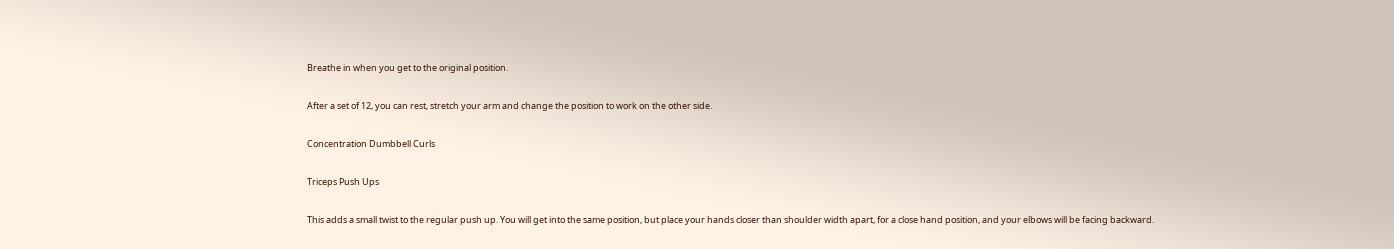Breathe in when you get to the original position.

After a set of 12, you can rest, stretch your arm and change the position to work on the other side.

Concentration Dumbbell Curls

Triceps Push Ups

This adds a small twist to the regular push up. You will get into the same position, but place your hands closer than shoulder width apart, for a close hand position, and your elbows will be facing backward.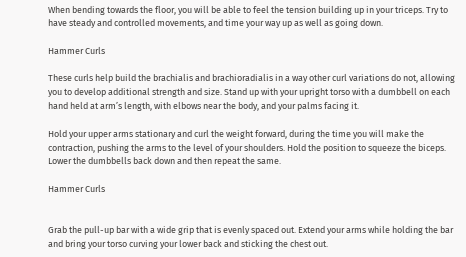When bending towards the floor, you will be able to feel the tension building up in your triceps. Try to have steady and controlled movements, and time your way up as well as going down.

Hammer Curls

These curls help build the brachialis and brachioradialis in a way other curl variations do not, allowing you to develop additional strength and size. Stand up with your upright torso with a dumbbell on each hand held at arm’s length, with elbows near the body, and your palms facing it.

Hold your upper arms stationary and curl the weight forward, during the time you will make the contraction, pushing the arms to the level of your shoulders. Hold the position to squeeze the biceps. Lower the dumbbells back down and then repeat the same.

Hammer Curls


Grab the pull-up bar with a wide grip that is evenly spaced out. Extend your arms while holding the bar and bring your torso curving your lower back and sticking the chest out.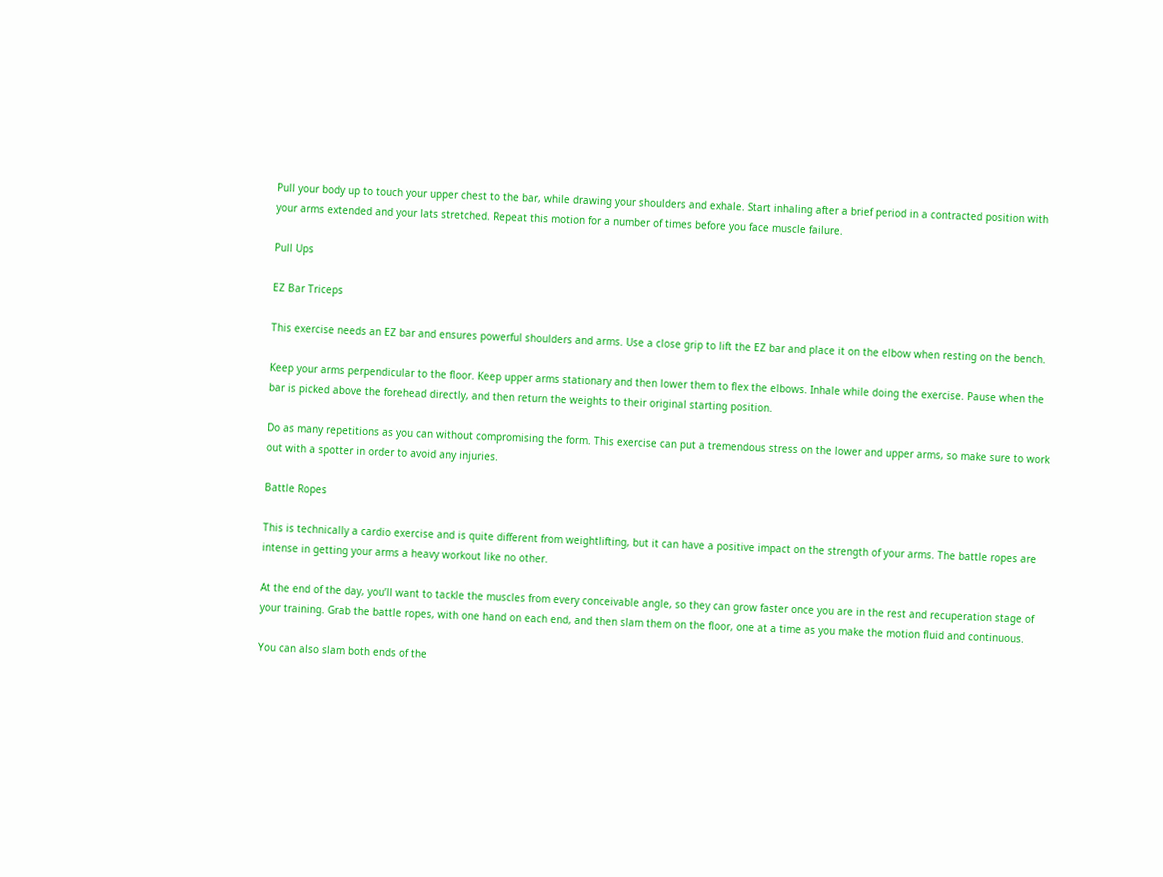Pull your body up to touch your upper chest to the bar, while drawing your shoulders and exhale. Start inhaling after a brief period in a contracted position with your arms extended and your lats stretched. Repeat this motion for a number of times before you face muscle failure.

Pull Ups

EZ Bar Triceps

This exercise needs an EZ bar and ensures powerful shoulders and arms. Use a close grip to lift the EZ bar and place it on the elbow when resting on the bench.

Keep your arms perpendicular to the floor. Keep upper arms stationary and then lower them to flex the elbows. Inhale while doing the exercise. Pause when the bar is picked above the forehead directly, and then return the weights to their original starting position.

Do as many repetitions as you can without compromising the form. This exercise can put a tremendous stress on the lower and upper arms, so make sure to work out with a spotter in order to avoid any injuries.

Battle Ropes

This is technically a cardio exercise and is quite different from weightlifting, but it can have a positive impact on the strength of your arms. The battle ropes are intense in getting your arms a heavy workout like no other.

At the end of the day, you’ll want to tackle the muscles from every conceivable angle, so they can grow faster once you are in the rest and recuperation stage of your training. Grab the battle ropes, with one hand on each end, and then slam them on the floor, one at a time as you make the motion fluid and continuous.

You can also slam both ends of the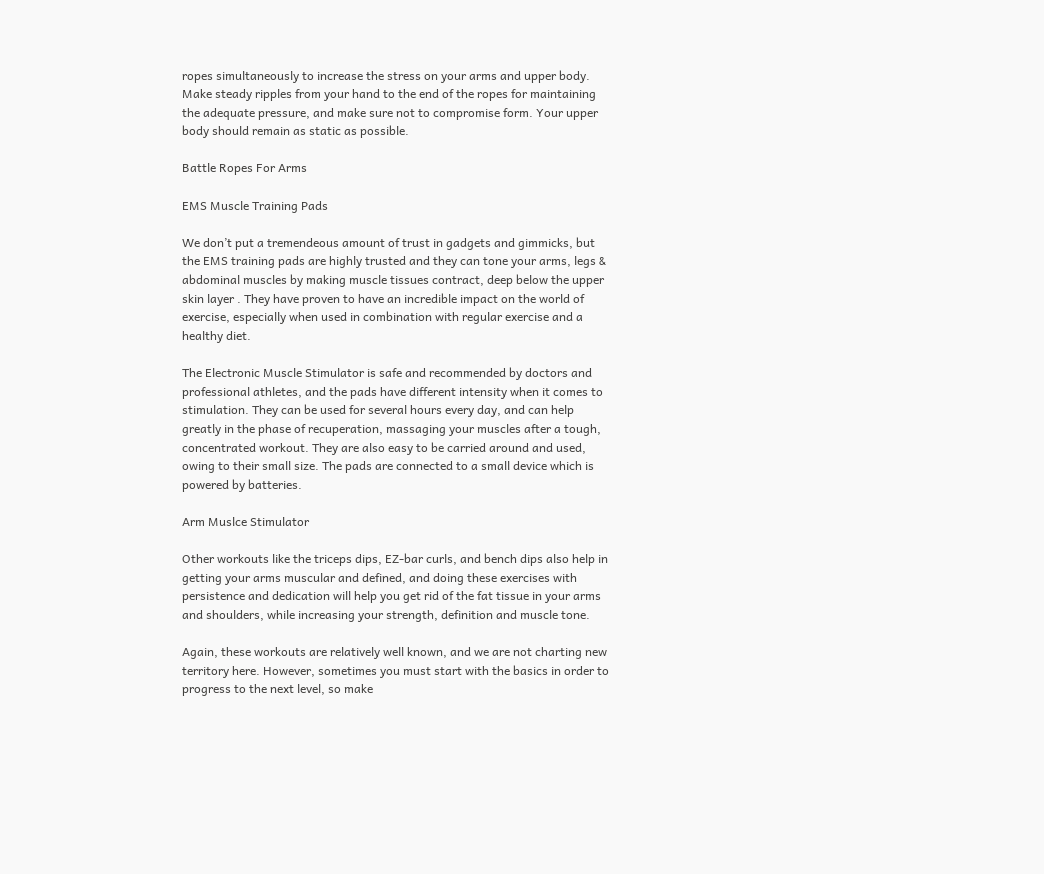ropes simultaneously to increase the stress on your arms and upper body. Make steady ripples from your hand to the end of the ropes for maintaining the adequate pressure, and make sure not to compromise form. Your upper body should remain as static as possible.

Battle Ropes For Arms

EMS Muscle Training Pads

We don’t put a tremendeous amount of trust in gadgets and gimmicks, but the EMS training pads are highly trusted and they can tone your arms, legs & abdominal muscles by making muscle tissues contract, deep below the upper skin layer . They have proven to have an incredible impact on the world of exercise, especially when used in combination with regular exercise and a healthy diet.

The Electronic Muscle Stimulator is safe and recommended by doctors and professional athletes, and the pads have different intensity when it comes to stimulation. They can be used for several hours every day, and can help greatly in the phase of recuperation, massaging your muscles after a tough, concentrated workout. They are also easy to be carried around and used, owing to their small size. The pads are connected to a small device which is powered by batteries.

Arm Muslce Stimulator

Other workouts like the triceps dips, EZ-bar curls, and bench dips also help in getting your arms muscular and defined, and doing these exercises with persistence and dedication will help you get rid of the fat tissue in your arms and shoulders, while increasing your strength, definition and muscle tone.

Again, these workouts are relatively well known, and we are not charting new territory here. However, sometimes you must start with the basics in order to progress to the next level, so make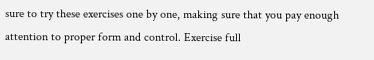sure to try these exercises one by one, making sure that you pay enough attention to proper form and control. Exercise full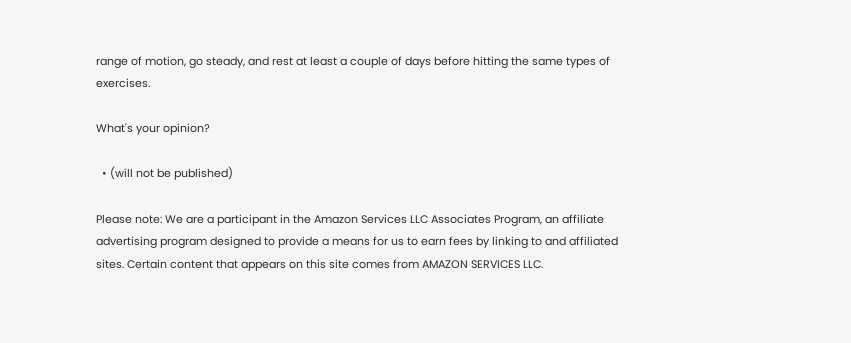range of motion, go steady, and rest at least a couple of days before hitting the same types of exercises.

What's your opinion?

  • (will not be published)

Please note: We are a participant in the Amazon Services LLC Associates Program, an affiliate advertising program designed to provide a means for us to earn fees by linking to and affiliated sites. Certain content that appears on this site comes from AMAZON SERVICES LLC.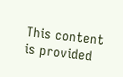This content is provided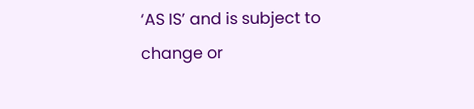‘AS IS’ and is subject to change or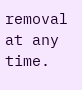removal at any time.